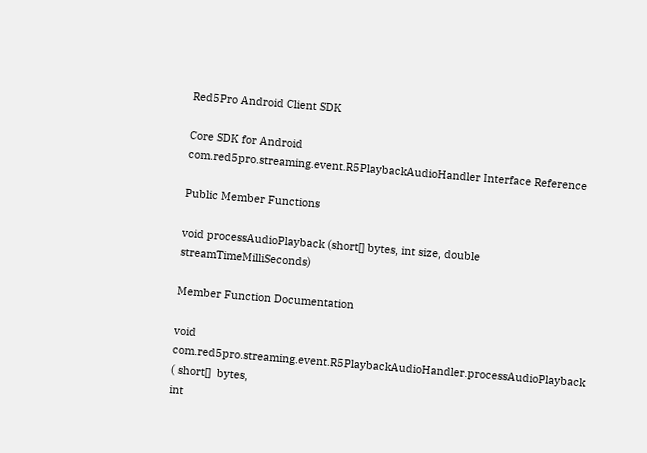Red5Pro Android Client SDK

Core SDK for Android
com.red5pro.streaming.event.R5PlaybackAudioHandler Interface Reference

Public Member Functions

void processAudioPlayback (short[] bytes, int size, double streamTimeMilliSeconds)

Member Function Documentation

void com.red5pro.streaming.event.R5PlaybackAudioHandler.processAudioPlayback ( short[]  bytes,
int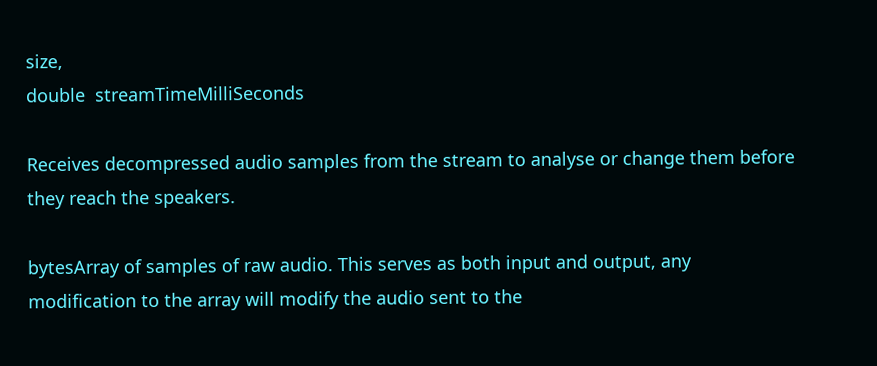size,
double  streamTimeMilliSeconds

Receives decompressed audio samples from the stream to analyse or change them before they reach the speakers.

bytesArray of samples of raw audio. This serves as both input and output, any modification to the array will modify the audio sent to the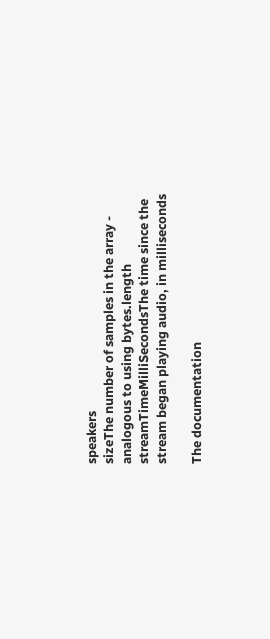speakers
sizeThe number of samples in the array - analogous to using bytes.length
streamTimeMilliSecondsThe time since the stream began playing audio, in milliseconds

The documentation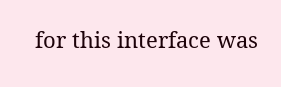for this interface was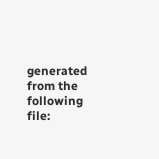generated from the following file: